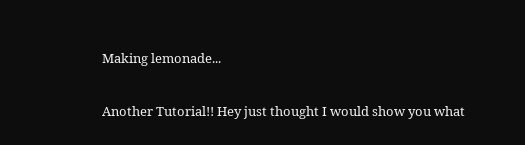Making lemonade...

Another Tutorial!! Hey just thought I would show you what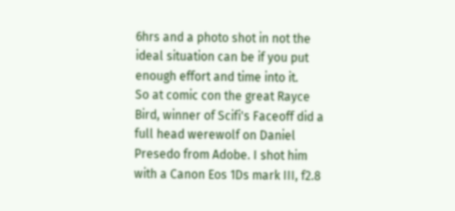6hrs and a photo shot in not the ideal situation can be if you put enough effort and time into it.
So at comic con the great Rayce Bird, winner of Scifi's Faceoff did a full head werewolf on Daniel Presedo from Adobe. I shot him with a Canon Eos 1Ds mark III, f2.8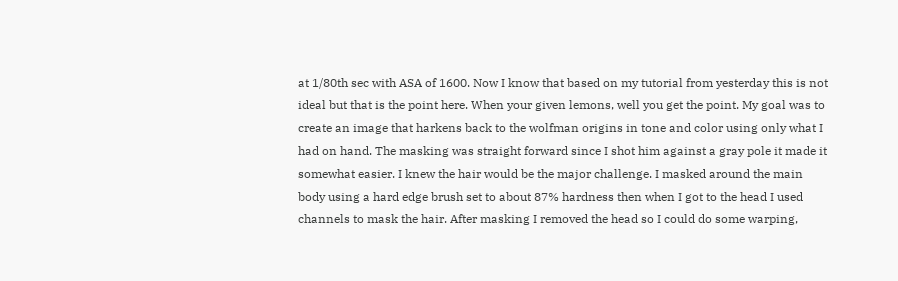at 1/80th sec with ASA of 1600. Now I know that based on my tutorial from yesterday this is not ideal but that is the point here. When your given lemons, well you get the point. My goal was to create an image that harkens back to the wolfman origins in tone and color using only what I had on hand. The masking was straight forward since I shot him against a gray pole it made it somewhat easier. I knew the hair would be the major challenge. I masked around the main body using a hard edge brush set to about 87% hardness then when I got to the head I used channels to mask the hair. After masking I removed the head so I could do some warping,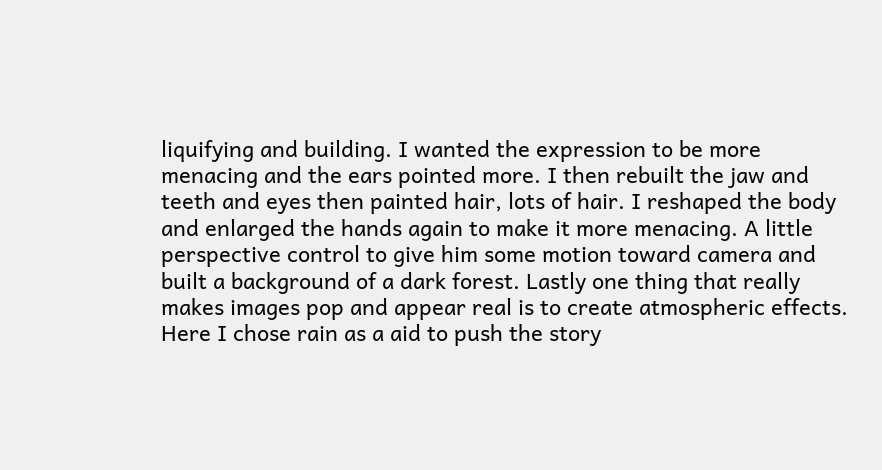liquifying and building. I wanted the expression to be more menacing and the ears pointed more. I then rebuilt the jaw and teeth and eyes then painted hair, lots of hair. I reshaped the body and enlarged the hands again to make it more menacing. A little perspective control to give him some motion toward camera and built a background of a dark forest. Lastly one thing that really makes images pop and appear real is to create atmospheric effects. Here I chose rain as a aid to push the story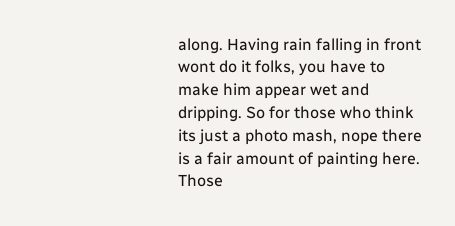along. Having rain falling in front wont do it folks, you have to make him appear wet and dripping. So for those who think its just a photo mash, nope there is a fair amount of painting here.
Those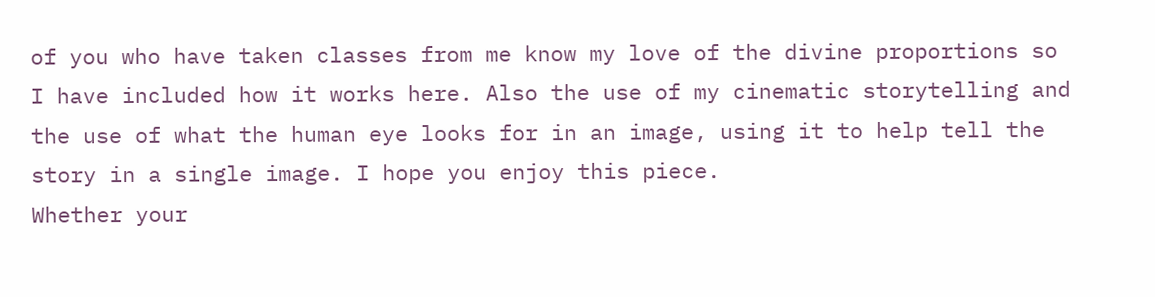of you who have taken classes from me know my love of the divine proportions so I have included how it works here. Also the use of my cinematic storytelling and the use of what the human eye looks for in an image, using it to help tell the story in a single image. I hope you enjoy this piece.
Whether your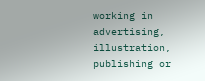working in advertising, illustration, publishing or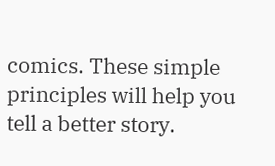comics. These simple principles will help you tell a better story.